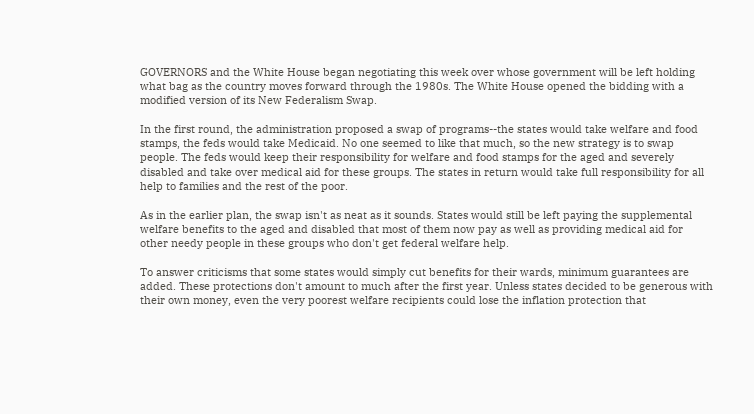GOVERNORS and the White House began negotiating this week over whose government will be left holding what bag as the country moves forward through the 1980s. The White House opened the bidding with a modified version of its New Federalism Swap.

In the first round, the administration proposed a swap of programs--the states would take welfare and food stamps, the feds would take Medicaid. No one seemed to like that much, so the new strategy is to swap people. The feds would keep their responsibility for welfare and food stamps for the aged and severely disabled and take over medical aid for these groups. The states in return would take full responsibility for all help to families and the rest of the poor.

As in the earlier plan, the swap isn't as neat as it sounds. States would still be left paying the supplemental welfare benefits to the aged and disabled that most of them now pay as well as providing medical aid for other needy people in these groups who don't get federal welfare help.

To answer criticisms that some states would simply cut benefits for their wards, minimum guarantees are added. These protections don't amount to much after the first year. Unless states decided to be generous with their own money, even the very poorest welfare recipients could lose the inflation protection that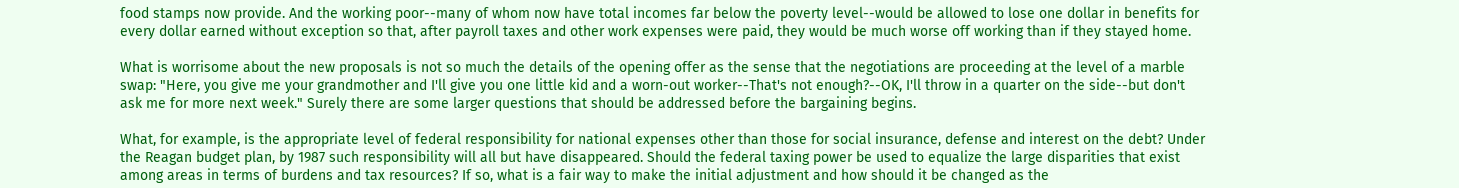food stamps now provide. And the working poor--many of whom now have total incomes far below the poverty level--would be allowed to lose one dollar in benefits for every dollar earned without exception so that, after payroll taxes and other work expenses were paid, they would be much worse off working than if they stayed home.

What is worrisome about the new proposals is not so much the details of the opening offer as the sense that the negotiations are proceeding at the level of a marble swap: "Here, you give me your grandmother and I'll give you one little kid and a worn-out worker--That's not enough?--OK, I'll throw in a quarter on the side--but don't ask me for more next week." Surely there are some larger questions that should be addressed before the bargaining begins.

What, for example, is the appropriate level of federal responsibility for national expenses other than those for social insurance, defense and interest on the debt? Under the Reagan budget plan, by 1987 such responsibility will all but have disappeared. Should the federal taxing power be used to equalize the large disparities that exist among areas in terms of burdens and tax resources? If so, what is a fair way to make the initial adjustment and how should it be changed as the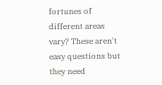fortunes of different areas vary? These aren't easy questions but they need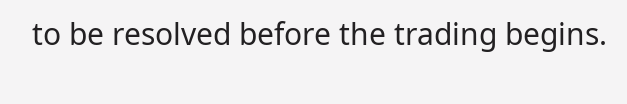to be resolved before the trading begins.